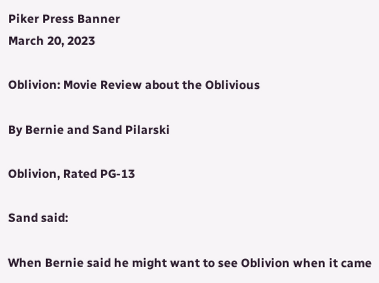Piker Press Banner
March 20, 2023

Oblivion: Movie Review about the Oblivious

By Bernie and Sand Pilarski

Oblivion, Rated PG-13

Sand said:

When Bernie said he might want to see Oblivion when it came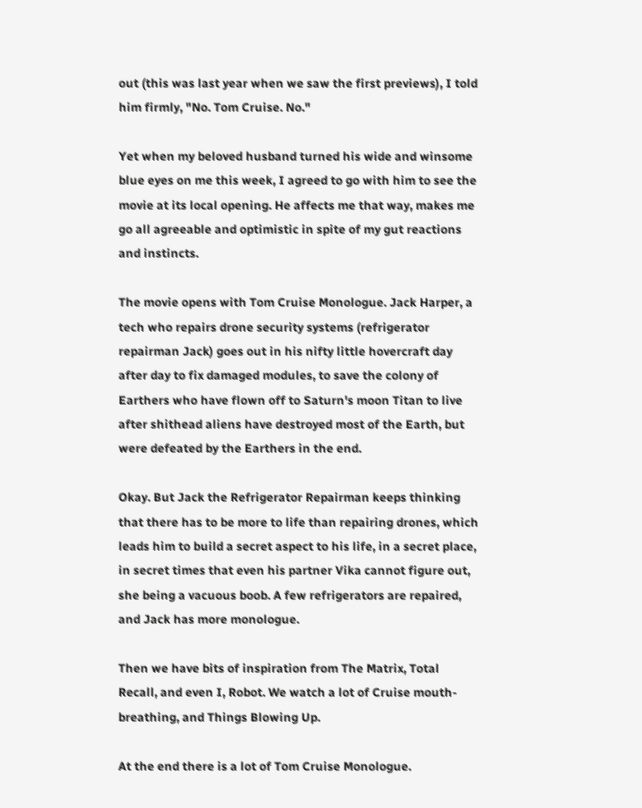out (this was last year when we saw the first previews), I told him firmly, "No. Tom Cruise. No."

Yet when my beloved husband turned his wide and winsome blue eyes on me this week, I agreed to go with him to see the movie at its local opening. He affects me that way, makes me go all agreeable and optimistic in spite of my gut reactions and instincts.

The movie opens with Tom Cruise Monologue. Jack Harper, a tech who repairs drone security systems (refrigerator repairman Jack) goes out in his nifty little hovercraft day after day to fix damaged modules, to save the colony of Earthers who have flown off to Saturn's moon Titan to live after shithead aliens have destroyed most of the Earth, but were defeated by the Earthers in the end.

Okay. But Jack the Refrigerator Repairman keeps thinking that there has to be more to life than repairing drones, which leads him to build a secret aspect to his life, in a secret place, in secret times that even his partner Vika cannot figure out, she being a vacuous boob. A few refrigerators are repaired, and Jack has more monologue.

Then we have bits of inspiration from The Matrix, Total Recall, and even I, Robot. We watch a lot of Cruise mouth-breathing, and Things Blowing Up.

At the end there is a lot of Tom Cruise Monologue.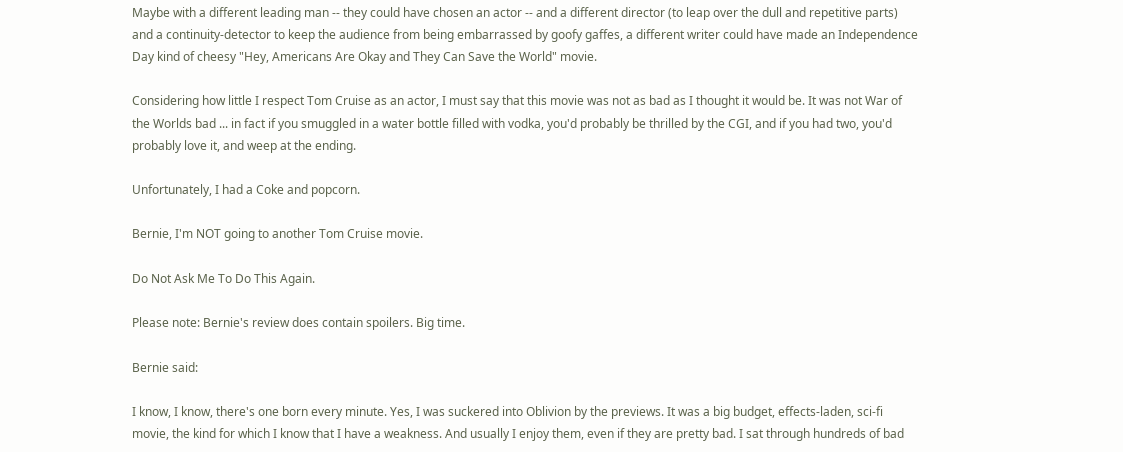Maybe with a different leading man -- they could have chosen an actor -- and a different director (to leap over the dull and repetitive parts) and a continuity-detector to keep the audience from being embarrassed by goofy gaffes, a different writer could have made an Independence Day kind of cheesy "Hey, Americans Are Okay and They Can Save the World" movie.

Considering how little I respect Tom Cruise as an actor, I must say that this movie was not as bad as I thought it would be. It was not War of the Worlds bad ... in fact if you smuggled in a water bottle filled with vodka, you'd probably be thrilled by the CGI, and if you had two, you'd probably love it, and weep at the ending.

Unfortunately, I had a Coke and popcorn.

Bernie, I'm NOT going to another Tom Cruise movie.

Do Not Ask Me To Do This Again.

Please note: Bernie's review does contain spoilers. Big time.

Bernie said:

I know, I know, there's one born every minute. Yes, I was suckered into Oblivion by the previews. It was a big budget, effects-laden, sci-fi movie, the kind for which I know that I have a weakness. And usually I enjoy them, even if they are pretty bad. I sat through hundreds of bad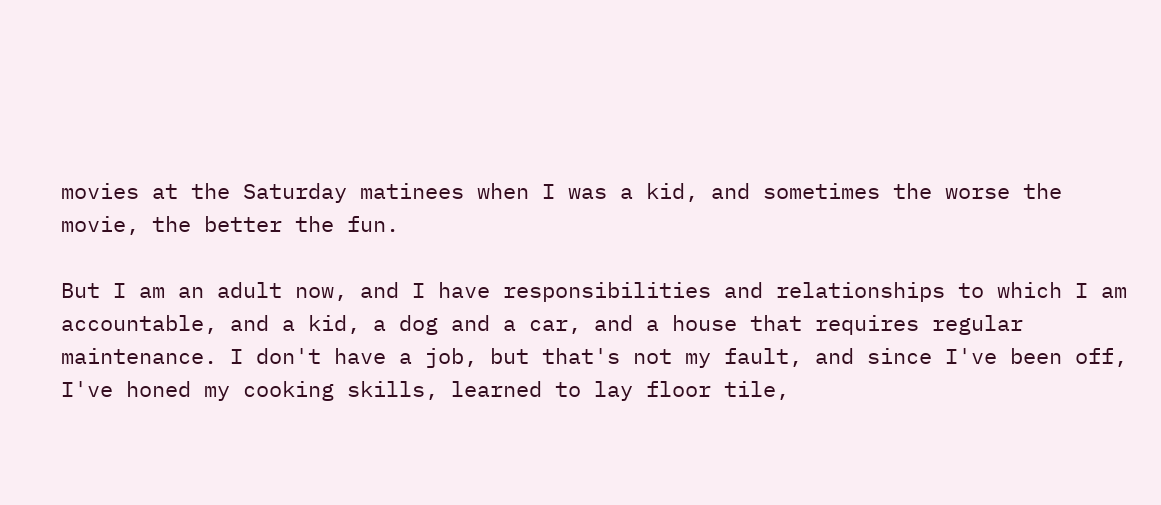movies at the Saturday matinees when I was a kid, and sometimes the worse the movie, the better the fun.

But I am an adult now, and I have responsibilities and relationships to which I am accountable, and a kid, a dog and a car, and a house that requires regular maintenance. I don't have a job, but that's not my fault, and since I've been off, I've honed my cooking skills, learned to lay floor tile,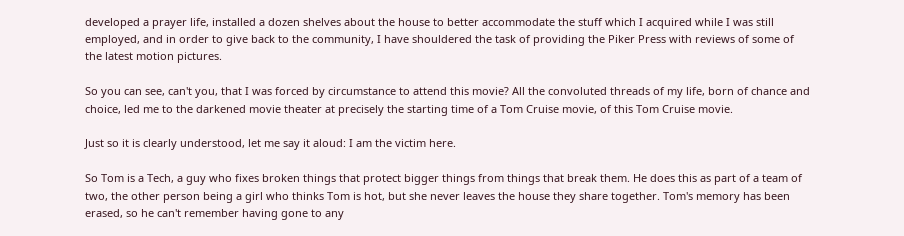developed a prayer life, installed a dozen shelves about the house to better accommodate the stuff which I acquired while I was still employed, and in order to give back to the community, I have shouldered the task of providing the Piker Press with reviews of some of the latest motion pictures.

So you can see, can't you, that I was forced by circumstance to attend this movie? All the convoluted threads of my life, born of chance and choice, led me to the darkened movie theater at precisely the starting time of a Tom Cruise movie, of this Tom Cruise movie.

Just so it is clearly understood, let me say it aloud: I am the victim here.

So Tom is a Tech, a guy who fixes broken things that protect bigger things from things that break them. He does this as part of a team of two, the other person being a girl who thinks Tom is hot, but she never leaves the house they share together. Tom's memory has been erased, so he can't remember having gone to any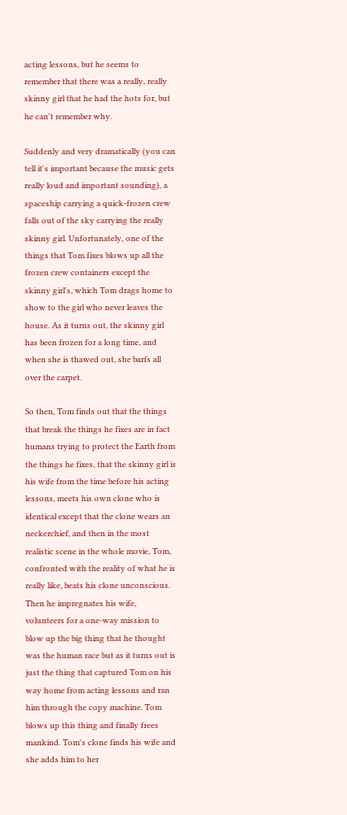acting lessons, but he seems to remember that there was a really, really skinny girl that he had the hots for, but he can't remember why.

Suddenly and very dramatically (you can tell it's important because the music gets really loud and important sounding), a spaceship carrying a quick-frozen crew falls out of the sky carrying the really skinny girl. Unfortunately, one of the things that Tom fixes blows up all the frozen crew containers except the skinny girl's, which Tom drags home to show to the girl who never leaves the house. As it turns out, the skinny girl has been frozen for a long time, and when she is thawed out, she barfs all over the carpet.

So then, Tom finds out that the things that break the things he fixes are in fact humans trying to protect the Earth from the things he fixes, that the skinny girl is his wife from the time before his acting lessons, meets his own clone who is identical except that the clone wears an neckerchief, and then in the most realistic scene in the whole movie, Tom, confronted with the reality of what he is really like, beats his clone unconscious. Then he impregnates his wife, volunteers for a one-way mission to blow up the big thing that he thought was the human race but as it turns out is just the thing that captured Tom on his way home from acting lessons and ran him through the copy machine. Tom blows up this thing and finally frees mankind. Tom's clone finds his wife and she adds him to her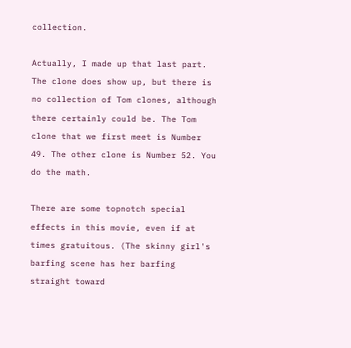collection.

Actually, I made up that last part. The clone does show up, but there is no collection of Tom clones, although there certainly could be. The Tom clone that we first meet is Number 49. The other clone is Number 52. You do the math.

There are some topnotch special effects in this movie, even if at times gratuitous. (The skinny girl's barfing scene has her barfing straight toward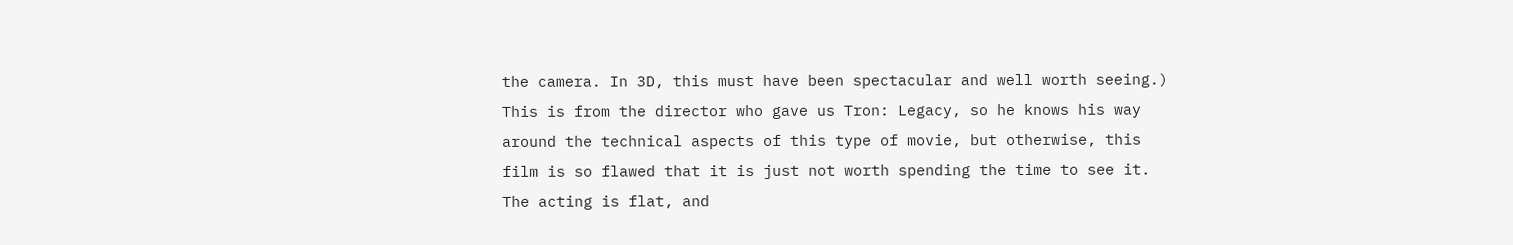the camera. In 3D, this must have been spectacular and well worth seeing.) This is from the director who gave us Tron: Legacy, so he knows his way around the technical aspects of this type of movie, but otherwise, this film is so flawed that it is just not worth spending the time to see it. The acting is flat, and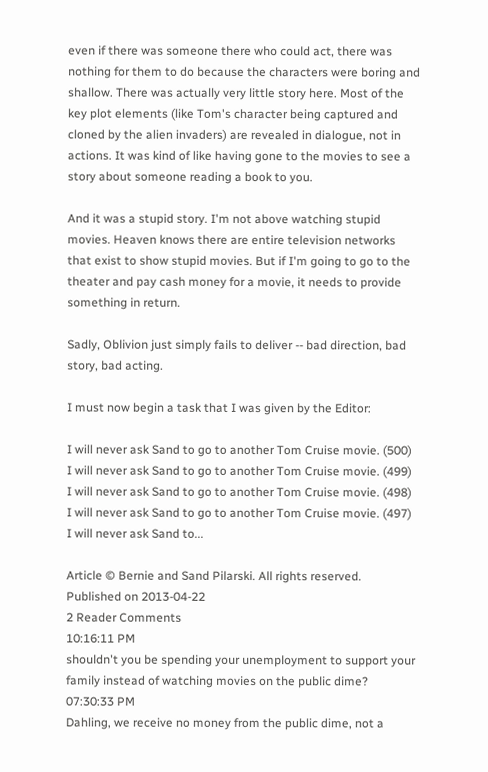even if there was someone there who could act, there was nothing for them to do because the characters were boring and shallow. There was actually very little story here. Most of the key plot elements (like Tom's character being captured and cloned by the alien invaders) are revealed in dialogue, not in actions. It was kind of like having gone to the movies to see a story about someone reading a book to you.

And it was a stupid story. I'm not above watching stupid movies. Heaven knows there are entire television networks that exist to show stupid movies. But if I'm going to go to the theater and pay cash money for a movie, it needs to provide something in return.

Sadly, Oblivion just simply fails to deliver -- bad direction, bad story, bad acting.

I must now begin a task that I was given by the Editor:

I will never ask Sand to go to another Tom Cruise movie. (500)
I will never ask Sand to go to another Tom Cruise movie. (499)
I will never ask Sand to go to another Tom Cruise movie. (498)
I will never ask Sand to go to another Tom Cruise movie. (497)
I will never ask Sand to...

Article © Bernie and Sand Pilarski. All rights reserved.
Published on 2013-04-22
2 Reader Comments
10:16:11 PM
shouldn't you be spending your unemployment to support your family instead of watching movies on the public dime?
07:30:33 PM
Dahling, we receive no money from the public dime, not a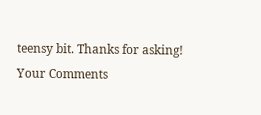teensy bit. Thanks for asking!
Your Comments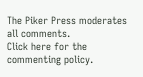The Piker Press moderates all comments.
Click here for the commenting policy.